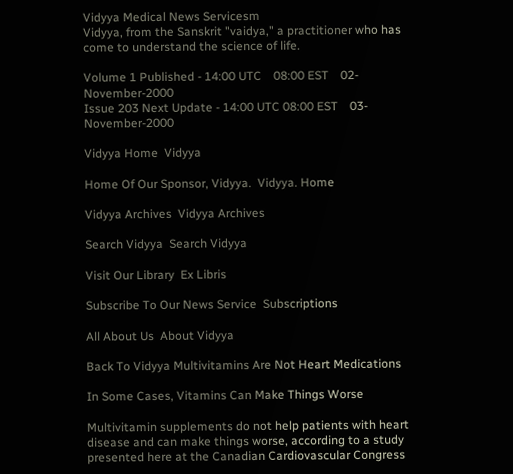Vidyya Medical News Servicesm
Vidyya, from the Sanskrit "vaidya," a practitioner who has come to understand the science of life.

Volume 1 Published - 14:00 UTC    08:00 EST    02-November-2000
Issue 203 Next Update - 14:00 UTC 08:00 EST    03-November-2000

Vidyya Home  Vidyya

Home Of Our Sponsor, Vidyya.  Vidyya. Home

Vidyya Archives  Vidyya Archives

Search Vidyya  Search Vidyya

Visit Our Library  Ex Libris

Subscribe To Our News Service  Subscriptions

All About Us  About Vidyya

Back To Vidyya Multivitamins Are Not Heart Medications

In Some Cases, Vitamins Can Make Things Worse

Multivitamin supplements do not help patients with heart disease and can make things worse, according to a study presented here at the Canadian Cardiovascular Congress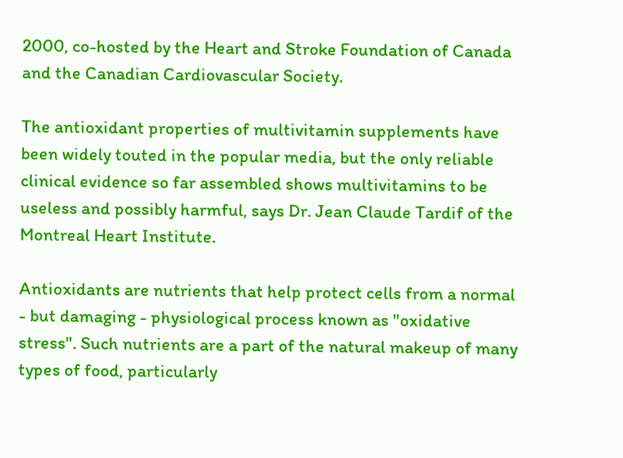2000, co-hosted by the Heart and Stroke Foundation of Canada and the Canadian Cardiovascular Society.

The antioxidant properties of multivitamin supplements have been widely touted in the popular media, but the only reliable clinical evidence so far assembled shows multivitamins to be useless and possibly harmful, says Dr. Jean Claude Tardif of the Montreal Heart Institute.

Antioxidants are nutrients that help protect cells from a normal - but damaging - physiological process known as "oxidative stress". Such nutrients are a part of the natural makeup of many types of food, particularly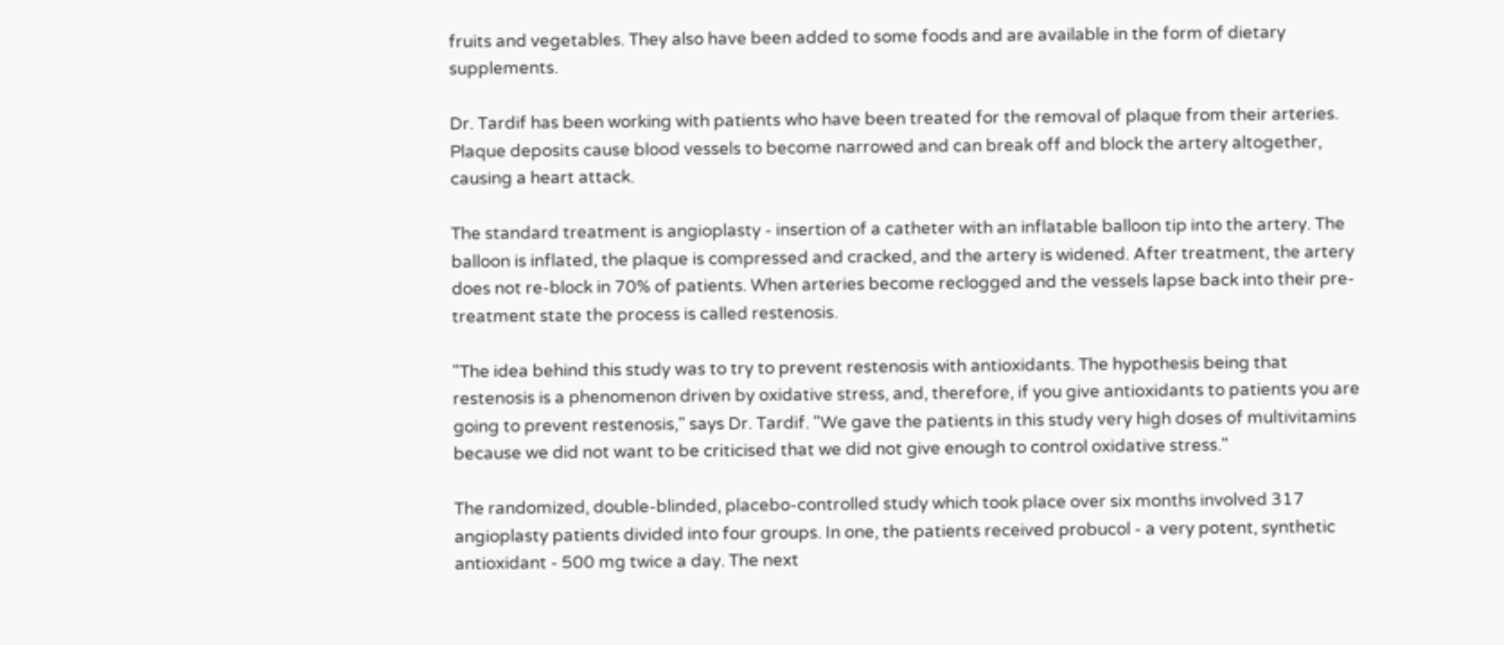fruits and vegetables. They also have been added to some foods and are available in the form of dietary supplements.

Dr. Tardif has been working with patients who have been treated for the removal of plaque from their arteries. Plaque deposits cause blood vessels to become narrowed and can break off and block the artery altogether, causing a heart attack.

The standard treatment is angioplasty - insertion of a catheter with an inflatable balloon tip into the artery. The balloon is inflated, the plaque is compressed and cracked, and the artery is widened. After treatment, the artery does not re-block in 70% of patients. When arteries become reclogged and the vessels lapse back into their pre-treatment state the process is called restenosis.

"The idea behind this study was to try to prevent restenosis with antioxidants. The hypothesis being that restenosis is a phenomenon driven by oxidative stress, and, therefore, if you give antioxidants to patients you are going to prevent restenosis," says Dr. Tardif. "We gave the patients in this study very high doses of multivitamins because we did not want to be criticised that we did not give enough to control oxidative stress."

The randomized, double-blinded, placebo-controlled study which took place over six months involved 317 angioplasty patients divided into four groups. In one, the patients received probucol - a very potent, synthetic antioxidant - 500 mg twice a day. The next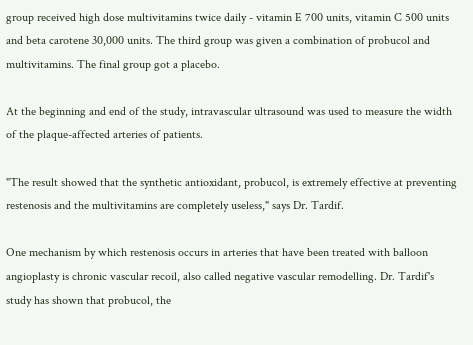group received high dose multivitamins twice daily - vitamin E 700 units, vitamin C 500 units and beta carotene 30,000 units. The third group was given a combination of probucol and multivitamins. The final group got a placebo.

At the beginning and end of the study, intravascular ultrasound was used to measure the width of the plaque-affected arteries of patients.

"The result showed that the synthetic antioxidant, probucol, is extremely effective at preventing restenosis and the multivitamins are completely useless," says Dr. Tardif.

One mechanism by which restenosis occurs in arteries that have been treated with balloon angioplasty is chronic vascular recoil, also called negative vascular remodelling. Dr. Tardif's study has shown that probucol, the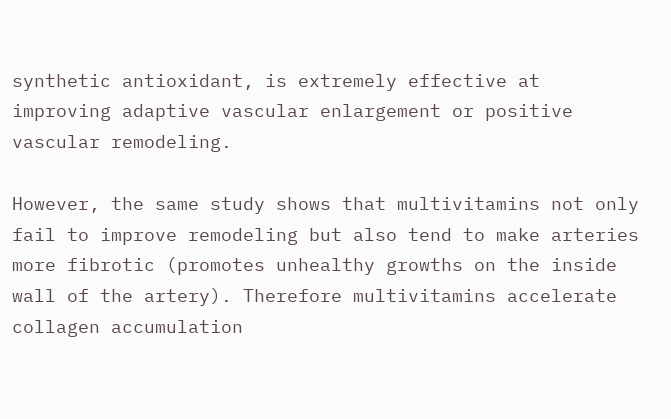synthetic antioxidant, is extremely effective at improving adaptive vascular enlargement or positive vascular remodeling.

However, the same study shows that multivitamins not only fail to improve remodeling but also tend to make arteries more fibrotic (promotes unhealthy growths on the inside wall of the artery). Therefore multivitamins accelerate collagen accumulation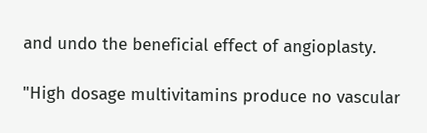and undo the beneficial effect of angioplasty.

"High dosage multivitamins produce no vascular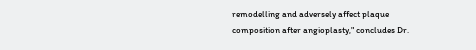remodelling and adversely affect plaque composition after angioplasty," concludes Dr.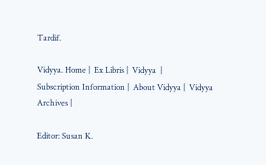Tardif.

Vidyya. Home |  Ex Libris |  Vidyya  |
Subscription Information |  About Vidyya |  Vidyya Archives |

Editor: Susan K.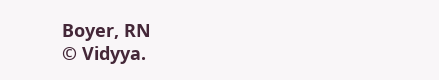Boyer, RN
© Vidyya.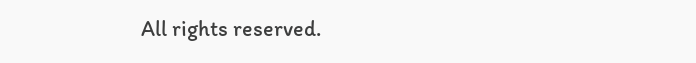All rights reserved.